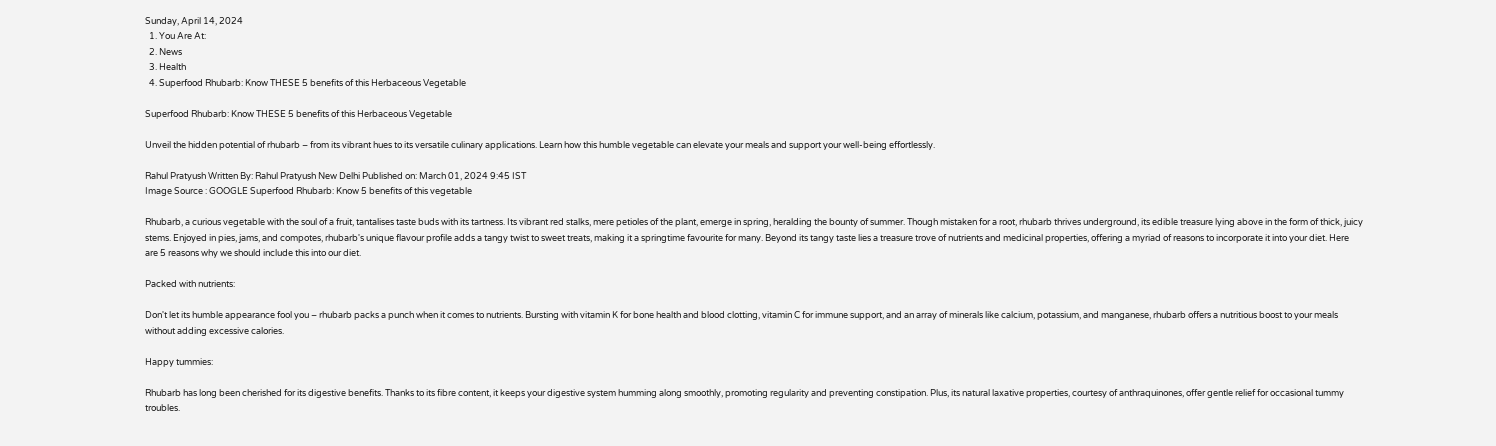Sunday, April 14, 2024
  1. You Are At:
  2. News
  3. Health
  4. Superfood Rhubarb: Know THESE 5 benefits of this Herbaceous Vegetable

Superfood Rhubarb: Know THESE 5 benefits of this Herbaceous Vegetable

Unveil the hidden potential of rhubarb – from its vibrant hues to its versatile culinary applications. Learn how this humble vegetable can elevate your meals and support your well-being effortlessly.

Rahul Pratyush Written By: Rahul Pratyush New Delhi Published on: March 01, 2024 9:45 IST
Image Source : GOOGLE Superfood Rhubarb: Know 5 benefits of this vegetable

Rhubarb, a curious vegetable with the soul of a fruit, tantalises taste buds with its tartness. Its vibrant red stalks, mere petioles of the plant, emerge in spring, heralding the bounty of summer. Though mistaken for a root, rhubarb thrives underground, its edible treasure lying above in the form of thick, juicy stems. Enjoyed in pies, jams, and compotes, rhubarb's unique flavour profile adds a tangy twist to sweet treats, making it a springtime favourite for many. Beyond its tangy taste lies a treasure trove of nutrients and medicinal properties, offering a myriad of reasons to incorporate it into your diet. Here are 5 reasons why we should include this into our diet.

Packed with nutrients:

Don't let its humble appearance fool you – rhubarb packs a punch when it comes to nutrients. Bursting with vitamin K for bone health and blood clotting, vitamin C for immune support, and an array of minerals like calcium, potassium, and manganese, rhubarb offers a nutritious boost to your meals without adding excessive calories.

Happy tummies:

Rhubarb has long been cherished for its digestive benefits. Thanks to its fibre content, it keeps your digestive system humming along smoothly, promoting regularity and preventing constipation. Plus, its natural laxative properties, courtesy of anthraquinones, offer gentle relief for occasional tummy troubles.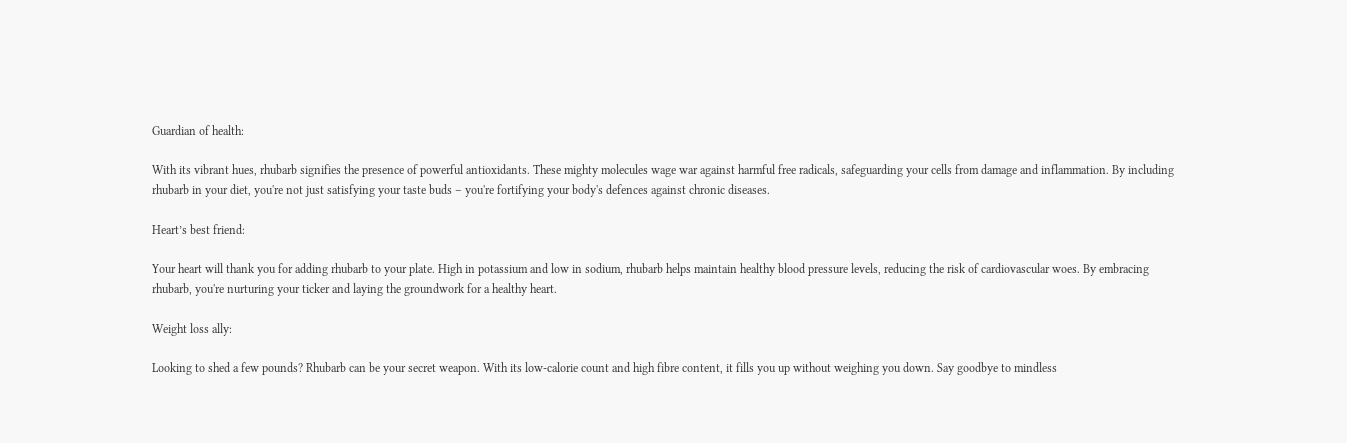Guardian of health:

With its vibrant hues, rhubarb signifies the presence of powerful antioxidants. These mighty molecules wage war against harmful free radicals, safeguarding your cells from damage and inflammation. By including rhubarb in your diet, you're not just satisfying your taste buds – you're fortifying your body's defences against chronic diseases.

Heart’s best friend:

Your heart will thank you for adding rhubarb to your plate. High in potassium and low in sodium, rhubarb helps maintain healthy blood pressure levels, reducing the risk of cardiovascular woes. By embracing rhubarb, you're nurturing your ticker and laying the groundwork for a healthy heart.

Weight loss ally:

Looking to shed a few pounds? Rhubarb can be your secret weapon. With its low-calorie count and high fibre content, it fills you up without weighing you down. Say goodbye to mindless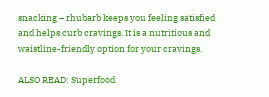snacking – rhubarb keeps you feeling satisfied and helps curb cravings. It is a nutritious and waistline-friendly option for your cravings.

ALSO READ: Superfood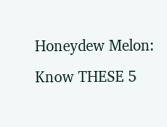Honeydew Melon: Know THESE 5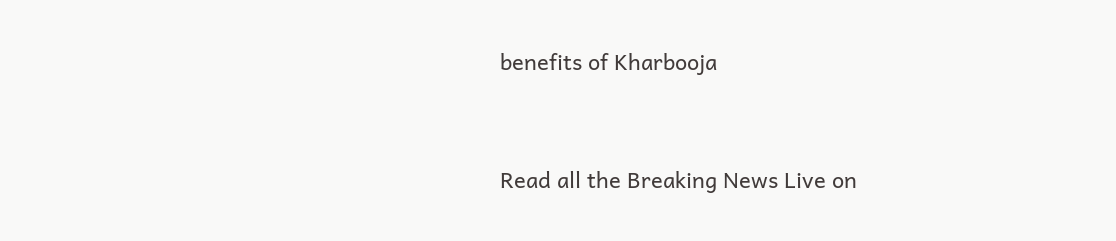benefits of Kharbooja


Read all the Breaking News Live on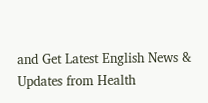and Get Latest English News & Updates from Health